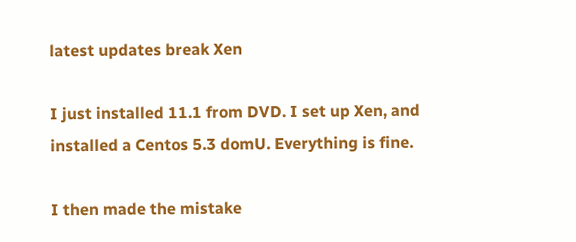latest updates break Xen

I just installed 11.1 from DVD. I set up Xen, and installed a Centos 5.3 domU. Everything is fine.

I then made the mistake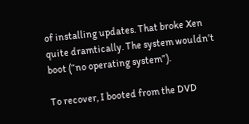of installing updates. That broke Xen quite dramtically. The system wouldn’t boot (“no operating system”).

To recover, I booted from the DVD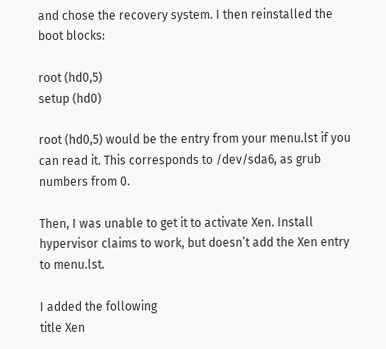and chose the recovery system. I then reinstalled the boot blocks:

root (hd0,5)
setup (hd0)

root (hd0,5) would be the entry from your menu.lst if you can read it. This corresponds to /dev/sda6, as grub numbers from 0.

Then, I was unable to get it to activate Xen. Install hypervisor claims to work, but doesn’t add the Xen entry to menu.lst.

I added the following
title Xen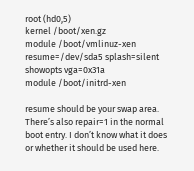root (hd0,5)
kernel /boot/xen.gz
module /boot/vmlinuz-xen resume=/dev/sda5 splash=silent showopts vga=0x31a
module /boot/initrd-xen

resume should be your swap area. There’s also repair=1 in the normal boot entry. I don’t know what it does or whether it should be used here.